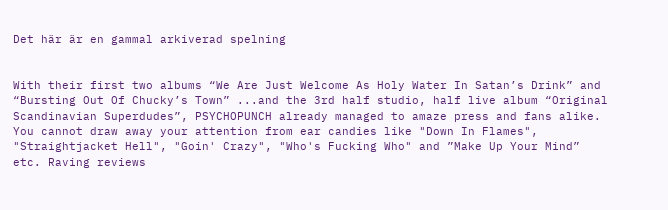Det här är en gammal arkiverad spelning


With their first two albums “We Are Just Welcome As Holy Water In Satan’s Drink” and “Bursting Out Of Chucky’s Town” ...and the 3rd half studio, half live album “Original Scandinavian Superdudes”, PSYCHOPUNCH already managed to amaze press and fans alike. You cannot draw away your attention from ear candies like "Down In Flames", "Straightjacket Hell", "Goin' Crazy", "Who's Fucking Who" and ”Make Up Your Mind” etc. Raving reviews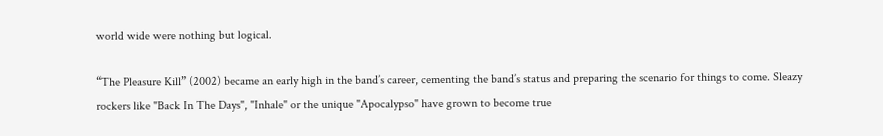world wide were nothing but logical.

“The Pleasure Kill” (2002) became an early high in the band’s career, cementing the band’s status and preparing the scenario for things to come. Sleazy rockers like "Back In The Days", "Inhale" or the unique "Apocalypso" have grown to become true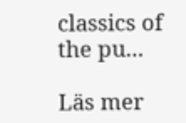classics of the pu...

Läs mer